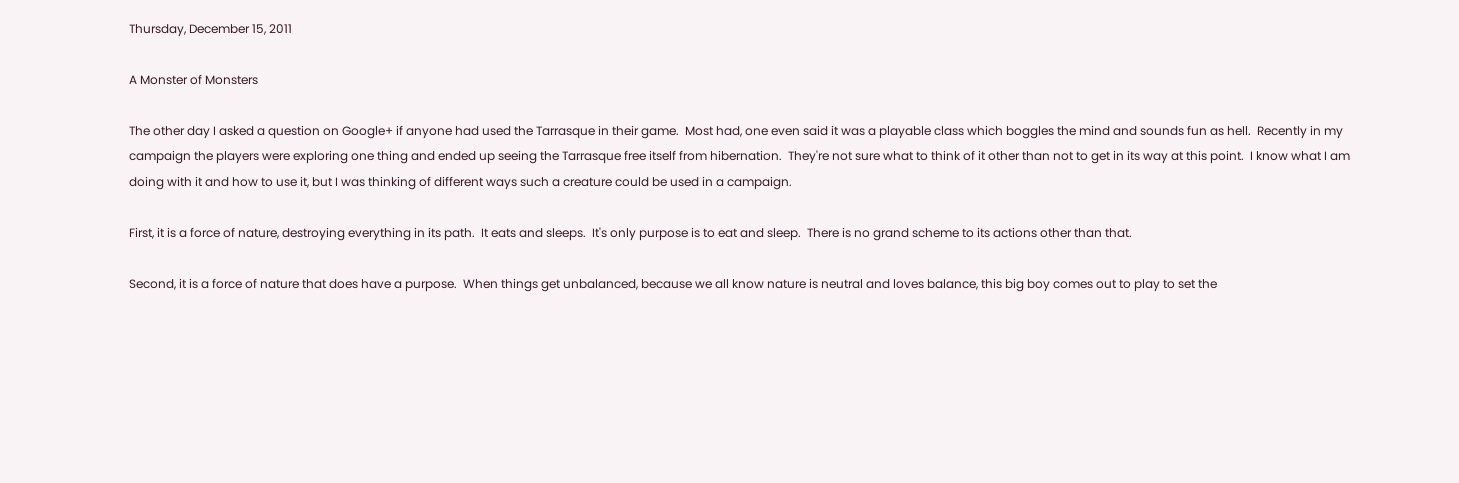Thursday, December 15, 2011

A Monster of Monsters

The other day I asked a question on Google+ if anyone had used the Tarrasque in their game.  Most had, one even said it was a playable class which boggles the mind and sounds fun as hell.  Recently in my campaign the players were exploring one thing and ended up seeing the Tarrasque free itself from hibernation.  They're not sure what to think of it other than not to get in its way at this point.  I know what I am doing with it and how to use it, but I was thinking of different ways such a creature could be used in a campaign.

First, it is a force of nature, destroying everything in its path.  It eats and sleeps.  It's only purpose is to eat and sleep.  There is no grand scheme to its actions other than that.

Second, it is a force of nature that does have a purpose.  When things get unbalanced, because we all know nature is neutral and loves balance, this big boy comes out to play to set the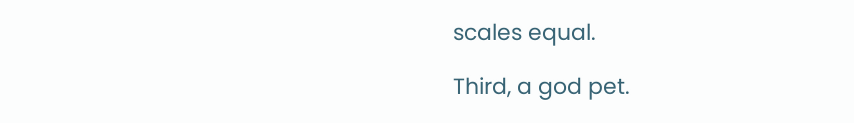scales equal.

Third, a god pet.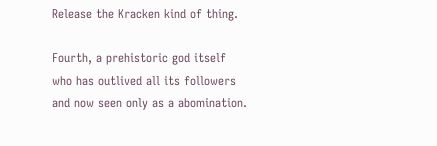Release the Kracken kind of thing.

Fourth, a prehistoric god itself who has outlived all its followers and now seen only as a abomination.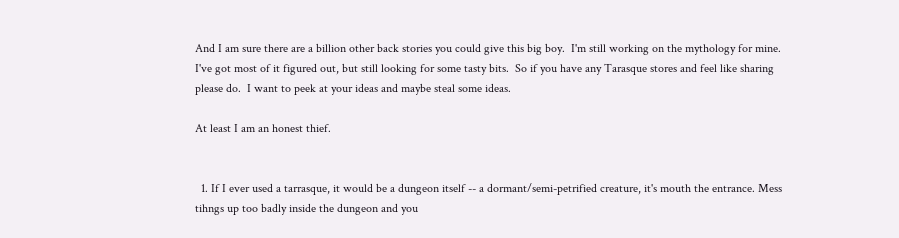And I am sure there are a billion other back stories you could give this big boy.  I'm still working on the mythology for mine.  I've got most of it figured out, but still looking for some tasty bits.  So if you have any Tarasque stores and feel like sharing please do.  I want to peek at your ideas and maybe steal some ideas.

At least I am an honest thief.


  1. If I ever used a tarrasque, it would be a dungeon itself -- a dormant/semi-petrified creature, it's mouth the entrance. Mess tihngs up too badly inside the dungeon and you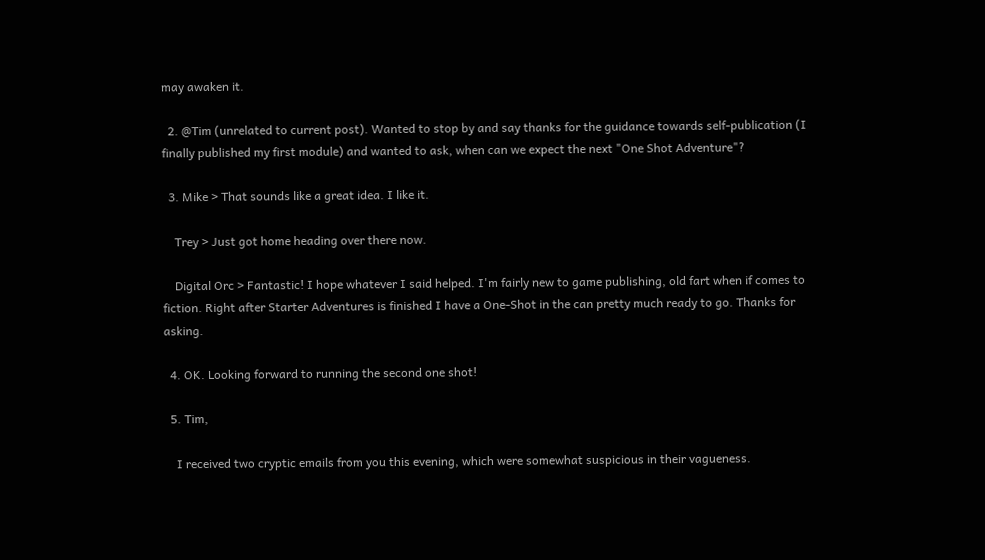may awaken it.

  2. @Tim (unrelated to current post). Wanted to stop by and say thanks for the guidance towards self-publication (I finally published my first module) and wanted to ask, when can we expect the next "One Shot Adventure"?

  3. Mike > That sounds like a great idea. I like it.

    Trey > Just got home heading over there now.

    Digital Orc > Fantastic! I hope whatever I said helped. I'm fairly new to game publishing, old fart when if comes to fiction. Right after Starter Adventures is finished I have a One-Shot in the can pretty much ready to go. Thanks for asking.

  4. OK. Looking forward to running the second one shot!

  5. Tim,

    I received two cryptic emails from you this evening, which were somewhat suspicious in their vagueness.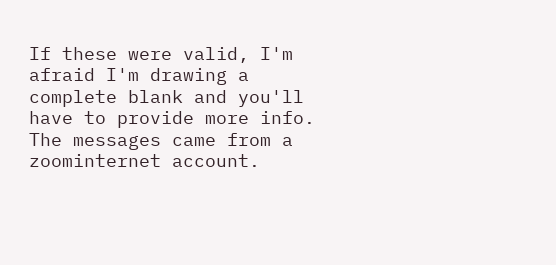If these were valid, I'm afraid I'm drawing a complete blank and you'll have to provide more info. The messages came from a zoominternet account.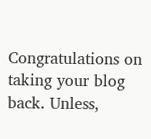Congratulations on taking your blog back. Unless,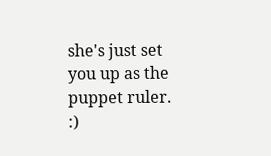she's just set you up as the puppet ruler. :)